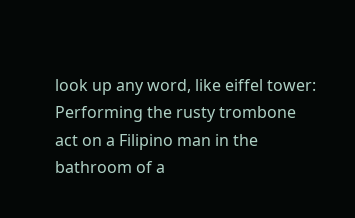look up any word, like eiffel tower:
Performing the rusty trombone act on a Filipino man in the bathroom of a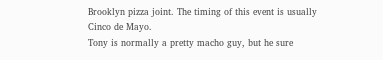Brooklyn pizza joint. The timing of this event is usually Cinco de Mayo.
Tony is normally a pretty macho guy, but he sure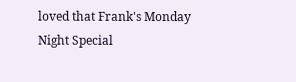loved that Frank's Monday Night Special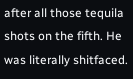after all those tequila shots on the fifth. He was literally shitfaced.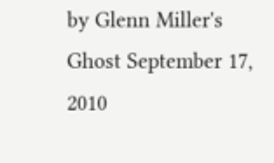by Glenn Miller's Ghost September 17, 2010